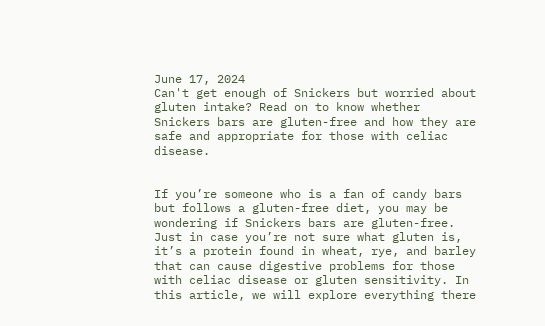June 17, 2024
Can't get enough of Snickers but worried about gluten intake? Read on to know whether Snickers bars are gluten-free and how they are safe and appropriate for those with celiac disease.


If you’re someone who is a fan of candy bars but follows a gluten-free diet, you may be wondering if Snickers bars are gluten-free. Just in case you’re not sure what gluten is, it’s a protein found in wheat, rye, and barley that can cause digestive problems for those with celiac disease or gluten sensitivity. In this article, we will explore everything there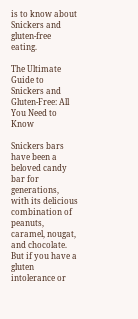is to know about Snickers and gluten-free eating.

The Ultimate Guide to Snickers and Gluten-Free: All You Need to Know

Snickers bars have been a beloved candy bar for generations, with its delicious combination of peanuts, caramel, nougat, and chocolate. But if you have a gluten intolerance or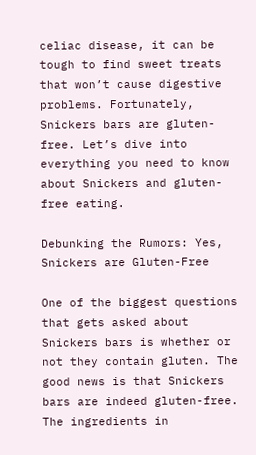celiac disease, it can be tough to find sweet treats that won’t cause digestive problems. Fortunately, Snickers bars are gluten-free. Let’s dive into everything you need to know about Snickers and gluten-free eating.

Debunking the Rumors: Yes, Snickers are Gluten-Free

One of the biggest questions that gets asked about Snickers bars is whether or not they contain gluten. The good news is that Snickers bars are indeed gluten-free. The ingredients in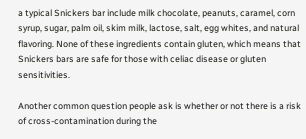a typical Snickers bar include milk chocolate, peanuts, caramel, corn syrup, sugar, palm oil, skim milk, lactose, salt, egg whites, and natural flavoring. None of these ingredients contain gluten, which means that Snickers bars are safe for those with celiac disease or gluten sensitivities.

Another common question people ask is whether or not there is a risk of cross-contamination during the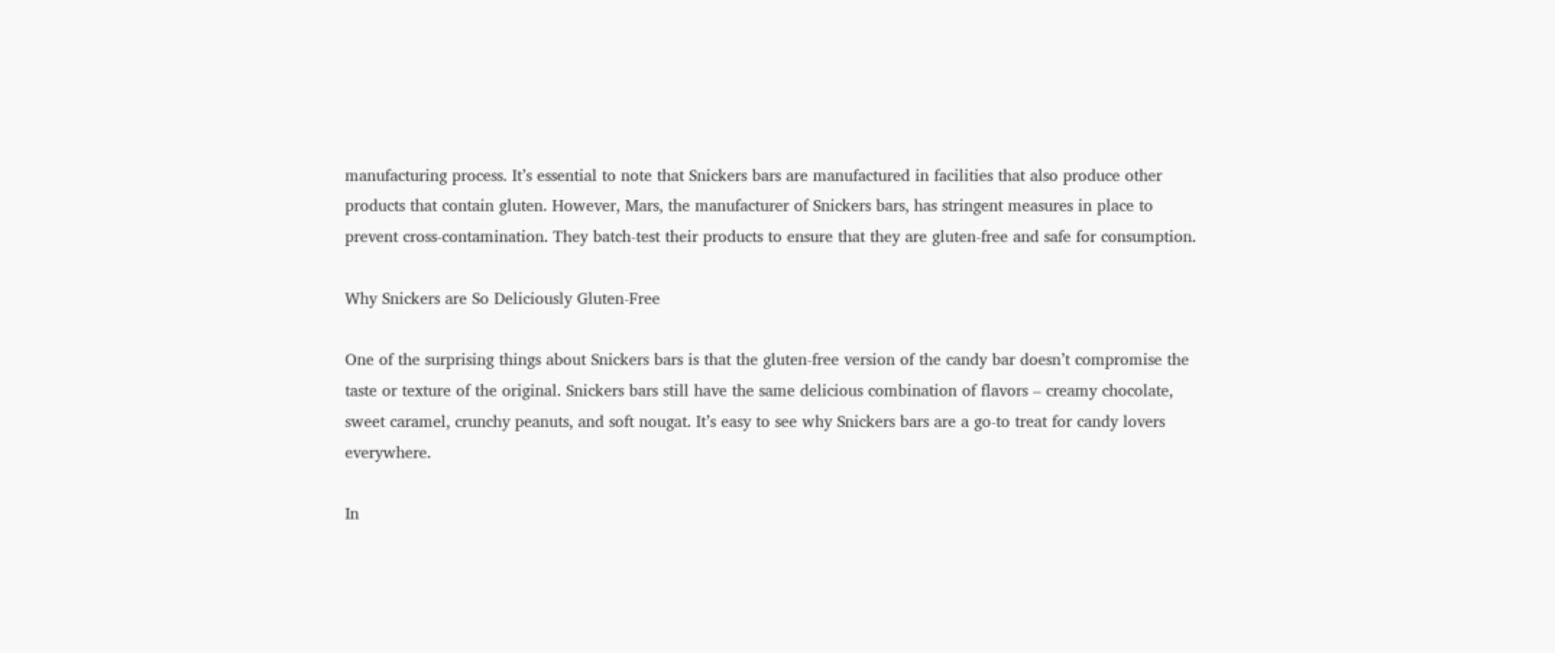manufacturing process. It’s essential to note that Snickers bars are manufactured in facilities that also produce other products that contain gluten. However, Mars, the manufacturer of Snickers bars, has stringent measures in place to prevent cross-contamination. They batch-test their products to ensure that they are gluten-free and safe for consumption.

Why Snickers are So Deliciously Gluten-Free

One of the surprising things about Snickers bars is that the gluten-free version of the candy bar doesn’t compromise the taste or texture of the original. Snickers bars still have the same delicious combination of flavors – creamy chocolate, sweet caramel, crunchy peanuts, and soft nougat. It’s easy to see why Snickers bars are a go-to treat for candy lovers everywhere.

In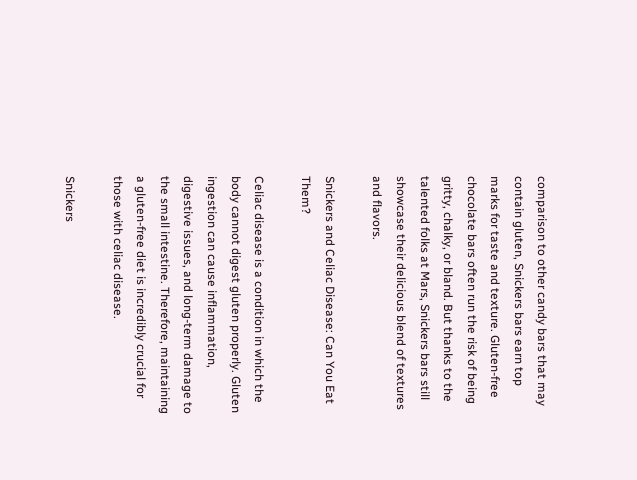comparison to other candy bars that may contain gluten, Snickers bars earn top marks for taste and texture. Gluten-free chocolate bars often run the risk of being gritty, chalky, or bland. But thanks to the talented folks at Mars, Snickers bars still showcase their delicious blend of textures and flavors.

Snickers and Celiac Disease: Can You Eat Them?

Celiac disease is a condition in which the body cannot digest gluten properly. Gluten ingestion can cause inflammation, digestive issues, and long-term damage to the small intestine. Therefore, maintaining a gluten-free diet is incredibly crucial for those with celiac disease.

Snickers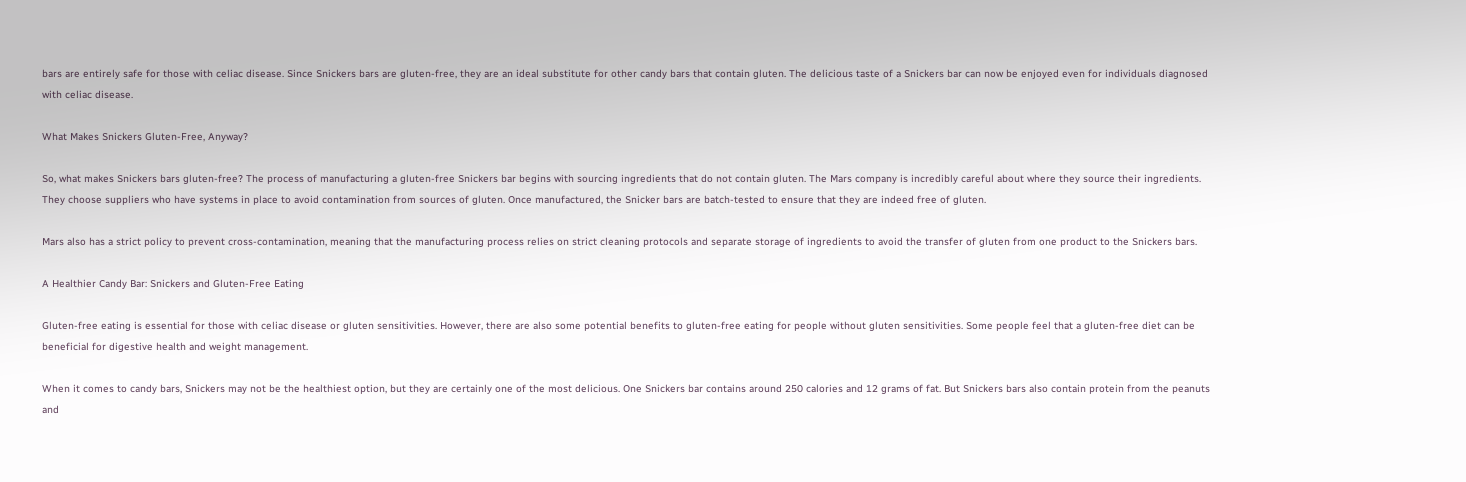bars are entirely safe for those with celiac disease. Since Snickers bars are gluten-free, they are an ideal substitute for other candy bars that contain gluten. The delicious taste of a Snickers bar can now be enjoyed even for individuals diagnosed with celiac disease.

What Makes Snickers Gluten-Free, Anyway?

So, what makes Snickers bars gluten-free? The process of manufacturing a gluten-free Snickers bar begins with sourcing ingredients that do not contain gluten. The Mars company is incredibly careful about where they source their ingredients. They choose suppliers who have systems in place to avoid contamination from sources of gluten. Once manufactured, the Snicker bars are batch-tested to ensure that they are indeed free of gluten.

Mars also has a strict policy to prevent cross-contamination, meaning that the manufacturing process relies on strict cleaning protocols and separate storage of ingredients to avoid the transfer of gluten from one product to the Snickers bars.

A Healthier Candy Bar: Snickers and Gluten-Free Eating

Gluten-free eating is essential for those with celiac disease or gluten sensitivities. However, there are also some potential benefits to gluten-free eating for people without gluten sensitivities. Some people feel that a gluten-free diet can be beneficial for digestive health and weight management.

When it comes to candy bars, Snickers may not be the healthiest option, but they are certainly one of the most delicious. One Snickers bar contains around 250 calories and 12 grams of fat. But Snickers bars also contain protein from the peanuts and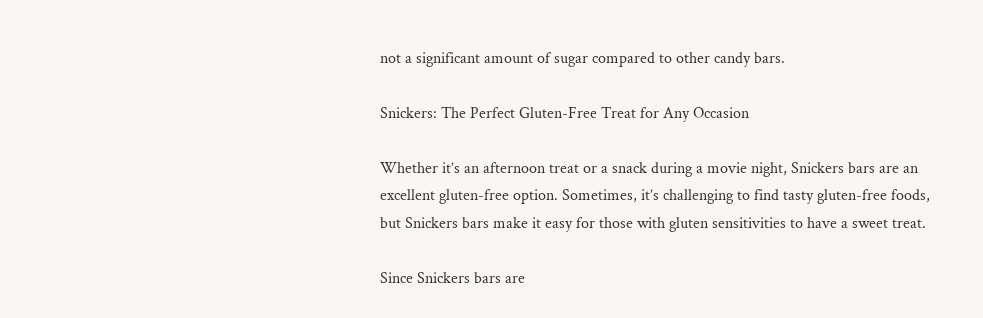not a significant amount of sugar compared to other candy bars.

Snickers: The Perfect Gluten-Free Treat for Any Occasion

Whether it’s an afternoon treat or a snack during a movie night, Snickers bars are an excellent gluten-free option. Sometimes, it’s challenging to find tasty gluten-free foods, but Snickers bars make it easy for those with gluten sensitivities to have a sweet treat.

Since Snickers bars are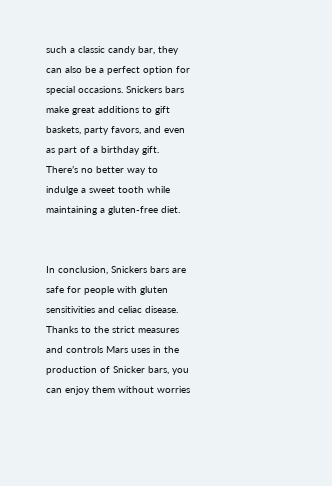such a classic candy bar, they can also be a perfect option for special occasions. Snickers bars make great additions to gift baskets, party favors, and even as part of a birthday gift. There’s no better way to indulge a sweet tooth while maintaining a gluten-free diet.


In conclusion, Snickers bars are safe for people with gluten sensitivities and celiac disease. Thanks to the strict measures and controls Mars uses in the production of Snicker bars, you can enjoy them without worries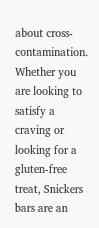about cross-contamination. Whether you are looking to satisfy a craving or looking for a gluten-free treat, Snickers bars are an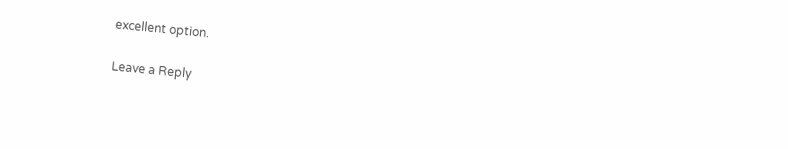excellent option.

Leave a Reply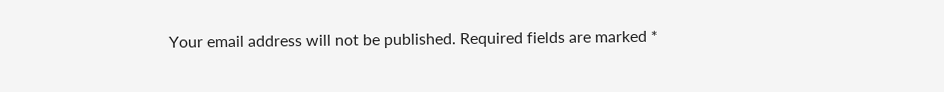Your email address will not be published. Required fields are marked *